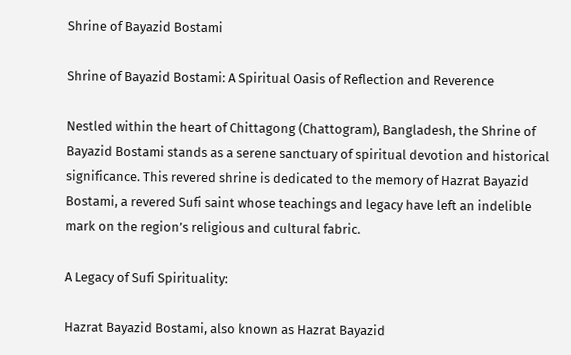Shrine of Bayazid Bostami

Shrine of Bayazid Bostami: A Spiritual Oasis of Reflection and Reverence

Nestled within the heart of Chittagong (Chattogram), Bangladesh, the Shrine of Bayazid Bostami stands as a serene sanctuary of spiritual devotion and historical significance. This revered shrine is dedicated to the memory of Hazrat Bayazid Bostami, a revered Sufi saint whose teachings and legacy have left an indelible mark on the region’s religious and cultural fabric.

A Legacy of Sufi Spirituality:

Hazrat Bayazid Bostami, also known as Hazrat Bayazid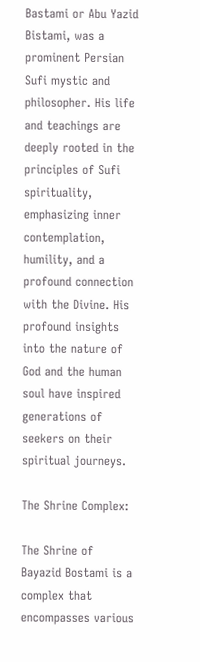Bastami or Abu Yazid Bistami, was a prominent Persian Sufi mystic and philosopher. His life and teachings are deeply rooted in the principles of Sufi spirituality, emphasizing inner contemplation, humility, and a profound connection with the Divine. His profound insights into the nature of God and the human soul have inspired generations of seekers on their spiritual journeys.

The Shrine Complex:

The Shrine of Bayazid Bostami is a complex that encompasses various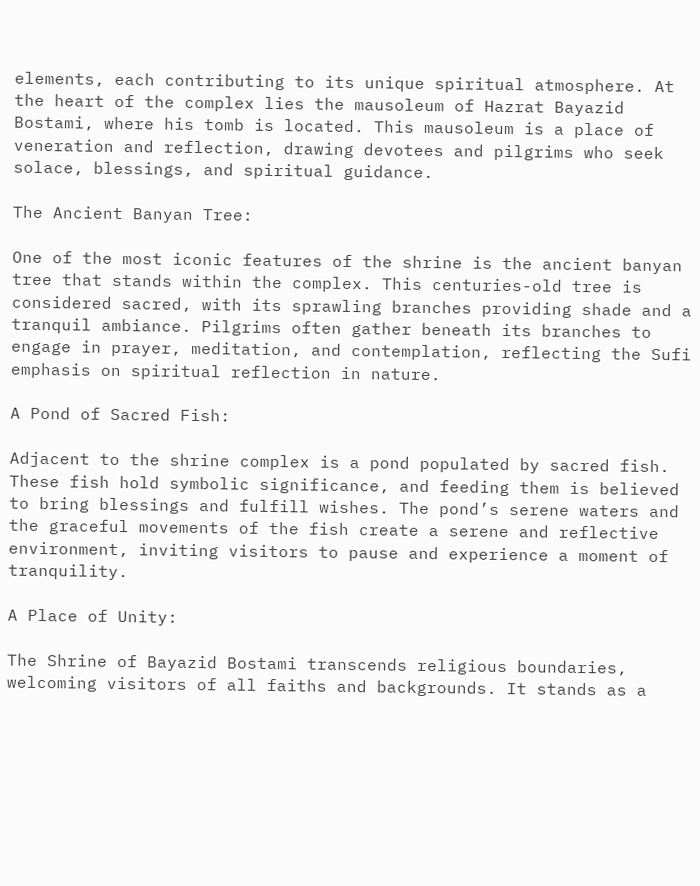elements, each contributing to its unique spiritual atmosphere. At the heart of the complex lies the mausoleum of Hazrat Bayazid Bostami, where his tomb is located. This mausoleum is a place of veneration and reflection, drawing devotees and pilgrims who seek solace, blessings, and spiritual guidance.

The Ancient Banyan Tree:

One of the most iconic features of the shrine is the ancient banyan tree that stands within the complex. This centuries-old tree is considered sacred, with its sprawling branches providing shade and a tranquil ambiance. Pilgrims often gather beneath its branches to engage in prayer, meditation, and contemplation, reflecting the Sufi emphasis on spiritual reflection in nature.

A Pond of Sacred Fish:

Adjacent to the shrine complex is a pond populated by sacred fish. These fish hold symbolic significance, and feeding them is believed to bring blessings and fulfill wishes. The pond’s serene waters and the graceful movements of the fish create a serene and reflective environment, inviting visitors to pause and experience a moment of tranquility.

A Place of Unity:

The Shrine of Bayazid Bostami transcends religious boundaries, welcoming visitors of all faiths and backgrounds. It stands as a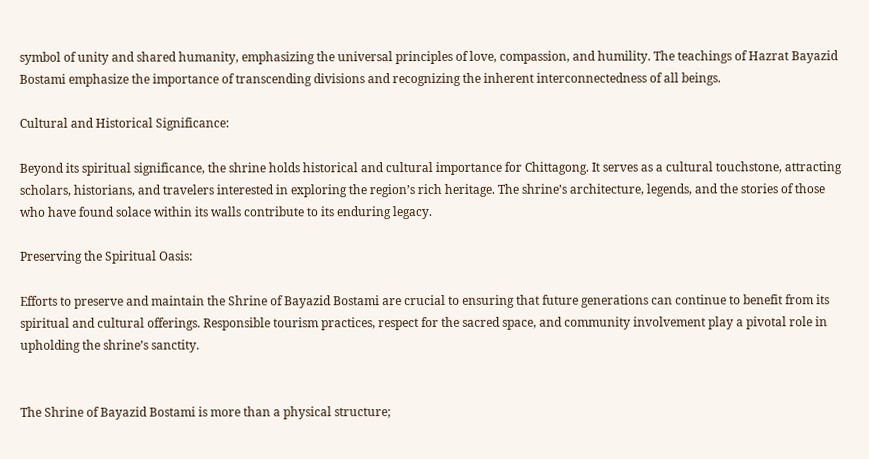symbol of unity and shared humanity, emphasizing the universal principles of love, compassion, and humility. The teachings of Hazrat Bayazid Bostami emphasize the importance of transcending divisions and recognizing the inherent interconnectedness of all beings.

Cultural and Historical Significance:

Beyond its spiritual significance, the shrine holds historical and cultural importance for Chittagong. It serves as a cultural touchstone, attracting scholars, historians, and travelers interested in exploring the region’s rich heritage. The shrine’s architecture, legends, and the stories of those who have found solace within its walls contribute to its enduring legacy.

Preserving the Spiritual Oasis:

Efforts to preserve and maintain the Shrine of Bayazid Bostami are crucial to ensuring that future generations can continue to benefit from its spiritual and cultural offerings. Responsible tourism practices, respect for the sacred space, and community involvement play a pivotal role in upholding the shrine’s sanctity.


The Shrine of Bayazid Bostami is more than a physical structure;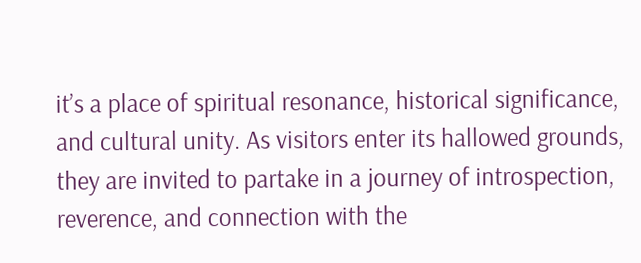it’s a place of spiritual resonance, historical significance, and cultural unity. As visitors enter its hallowed grounds, they are invited to partake in a journey of introspection, reverence, and connection with the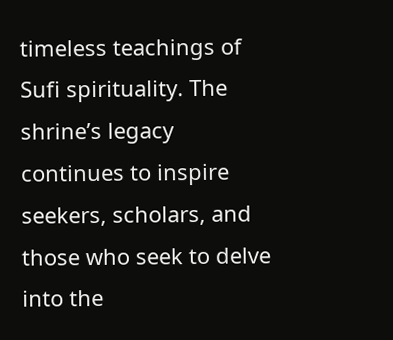timeless teachings of Sufi spirituality. The shrine’s legacy continues to inspire seekers, scholars, and those who seek to delve into the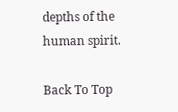depths of the human spirit.

Back To Top